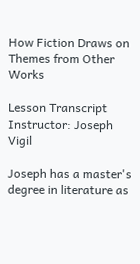How Fiction Draws on Themes from Other Works

Lesson Transcript
Instructor: Joseph Vigil

Joseph has a master's degree in literature as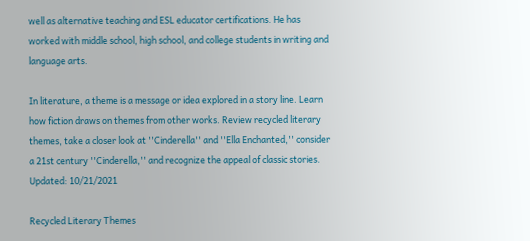well as alternative teaching and ESL educator certifications. He has worked with middle school, high school, and college students in writing and language arts.

In literature, a theme is a message or idea explored in a story line. Learn how fiction draws on themes from other works. Review recycled literary themes, take a closer look at ''Cinderella'' and ''Ella Enchanted,'' consider a 21st century ''Cinderella,'' and recognize the appeal of classic stories. Updated: 10/21/2021

Recycled Literary Themes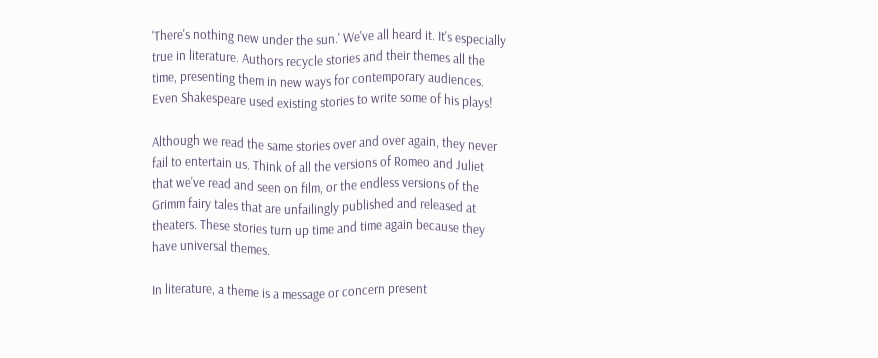'There's nothing new under the sun.' We've all heard it. It's especially true in literature. Authors recycle stories and their themes all the time, presenting them in new ways for contemporary audiences. Even Shakespeare used existing stories to write some of his plays!

Although we read the same stories over and over again, they never fail to entertain us. Think of all the versions of Romeo and Juliet that we've read and seen on film, or the endless versions of the Grimm fairy tales that are unfailingly published and released at theaters. These stories turn up time and time again because they have universal themes.

In literature, a theme is a message or concern present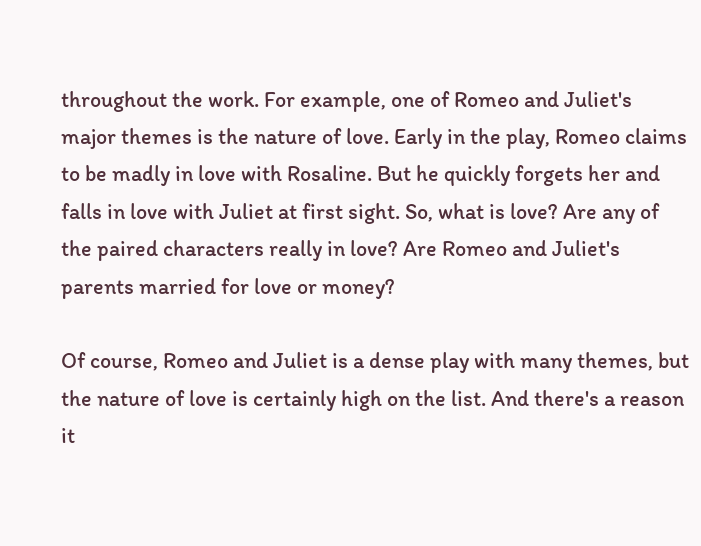throughout the work. For example, one of Romeo and Juliet's major themes is the nature of love. Early in the play, Romeo claims to be madly in love with Rosaline. But he quickly forgets her and falls in love with Juliet at first sight. So, what is love? Are any of the paired characters really in love? Are Romeo and Juliet's parents married for love or money?

Of course, Romeo and Juliet is a dense play with many themes, but the nature of love is certainly high on the list. And there's a reason it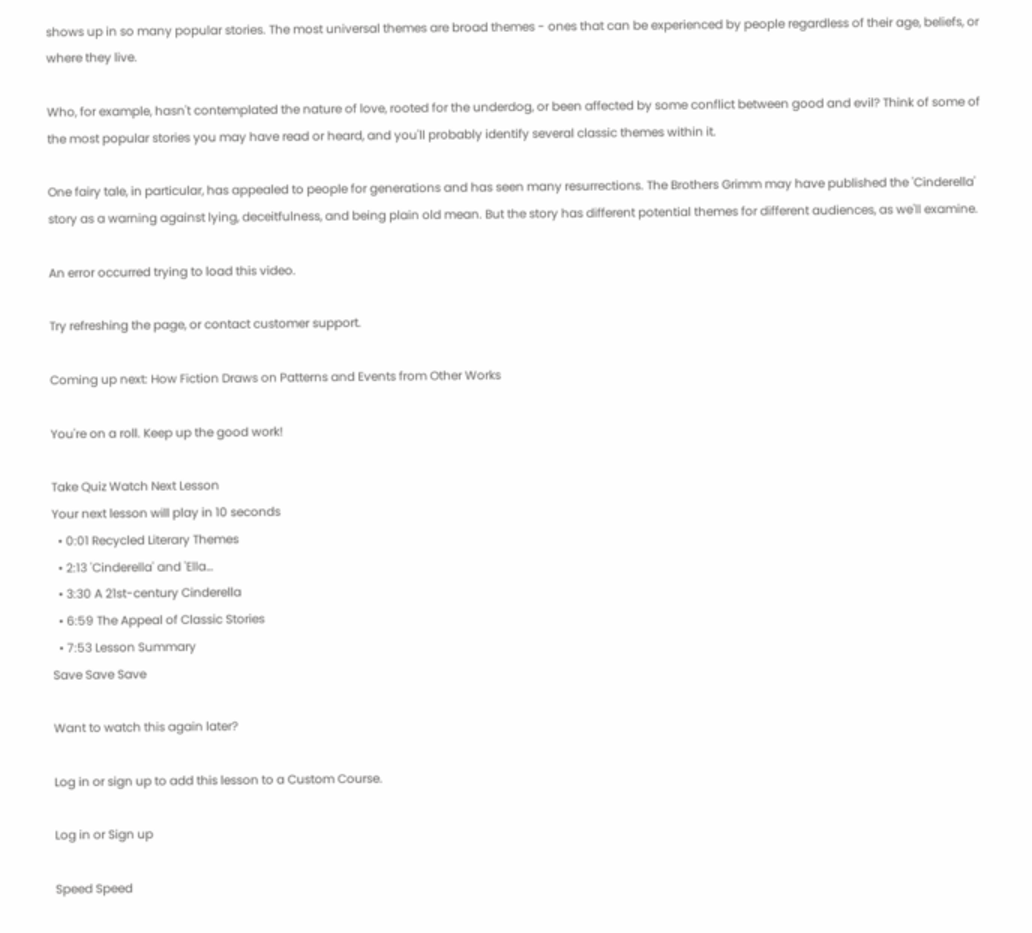shows up in so many popular stories. The most universal themes are broad themes - ones that can be experienced by people regardless of their age, beliefs, or where they live.

Who, for example, hasn't contemplated the nature of love, rooted for the underdog, or been affected by some conflict between good and evil? Think of some of the most popular stories you may have read or heard, and you'll probably identify several classic themes within it.

One fairy tale, in particular, has appealed to people for generations and has seen many resurrections. The Brothers Grimm may have published the 'Cinderella' story as a warning against lying, deceitfulness, and being plain old mean. But the story has different potential themes for different audiences, as we'll examine.

An error occurred trying to load this video.

Try refreshing the page, or contact customer support.

Coming up next: How Fiction Draws on Patterns and Events from Other Works

You're on a roll. Keep up the good work!

Take Quiz Watch Next Lesson
Your next lesson will play in 10 seconds
  • 0:01 Recycled Literary Themes
  • 2:13 'Cinderella' and 'Ella…
  • 3:30 A 21st-century Cinderella
  • 6:59 The Appeal of Classic Stories
  • 7:53 Lesson Summary
Save Save Save

Want to watch this again later?

Log in or sign up to add this lesson to a Custom Course.

Log in or Sign up

Speed Speed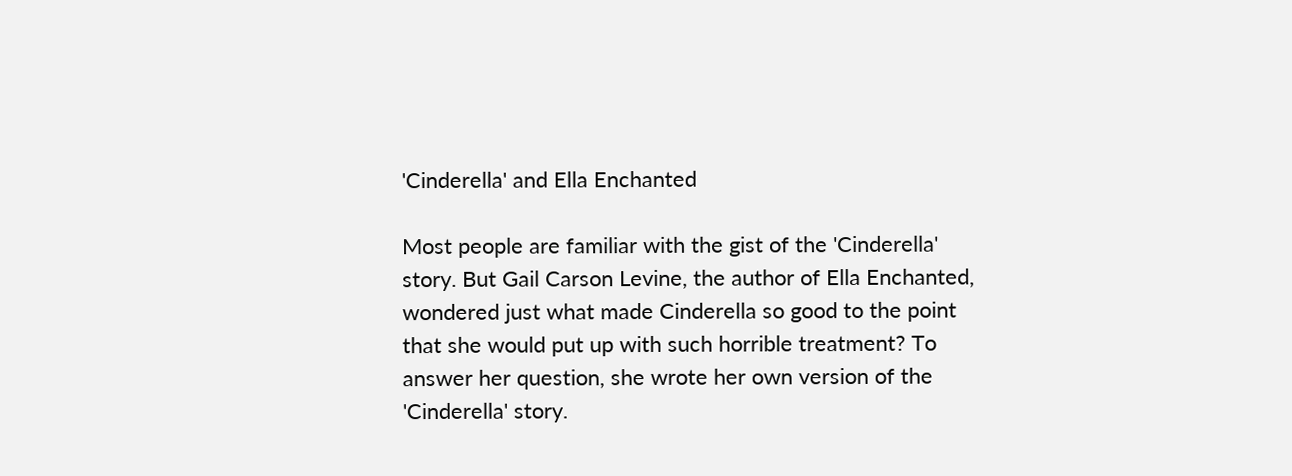'Cinderella' and Ella Enchanted

Most people are familiar with the gist of the 'Cinderella' story. But Gail Carson Levine, the author of Ella Enchanted, wondered just what made Cinderella so good to the point that she would put up with such horrible treatment? To answer her question, she wrote her own version of the 'Cinderella' story.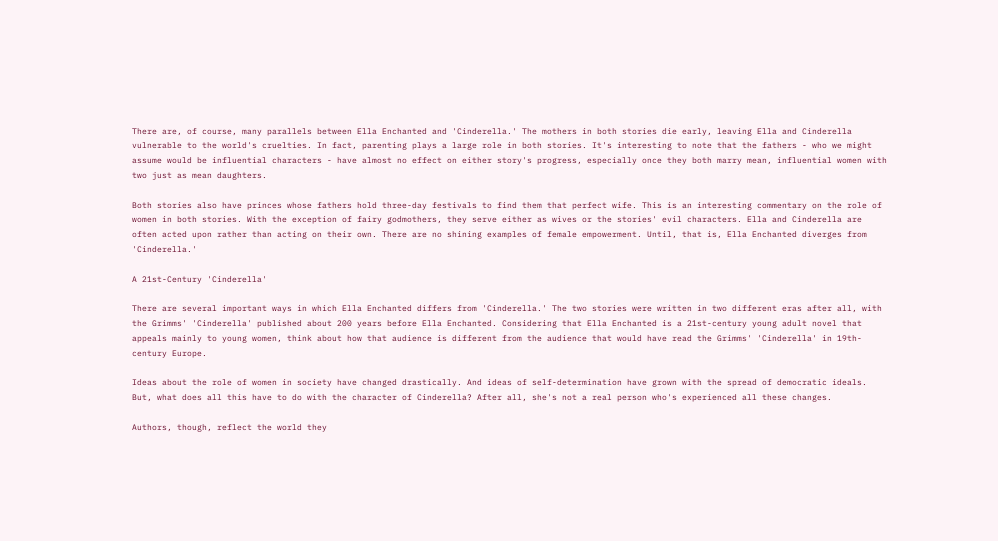There are, of course, many parallels between Ella Enchanted and 'Cinderella.' The mothers in both stories die early, leaving Ella and Cinderella vulnerable to the world's cruelties. In fact, parenting plays a large role in both stories. It's interesting to note that the fathers - who we might assume would be influential characters - have almost no effect on either story's progress, especially once they both marry mean, influential women with two just as mean daughters.

Both stories also have princes whose fathers hold three-day festivals to find them that perfect wife. This is an interesting commentary on the role of women in both stories. With the exception of fairy godmothers, they serve either as wives or the stories' evil characters. Ella and Cinderella are often acted upon rather than acting on their own. There are no shining examples of female empowerment. Until, that is, Ella Enchanted diverges from 'Cinderella.'

A 21st-Century 'Cinderella'

There are several important ways in which Ella Enchanted differs from 'Cinderella.' The two stories were written in two different eras after all, with the Grimms' 'Cinderella' published about 200 years before Ella Enchanted. Considering that Ella Enchanted is a 21st-century young adult novel that appeals mainly to young women, think about how that audience is different from the audience that would have read the Grimms' 'Cinderella' in 19th-century Europe.

Ideas about the role of women in society have changed drastically. And ideas of self-determination have grown with the spread of democratic ideals. But, what does all this have to do with the character of Cinderella? After all, she's not a real person who's experienced all these changes.

Authors, though, reflect the world they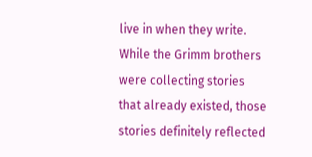live in when they write. While the Grimm brothers were collecting stories that already existed, those stories definitely reflected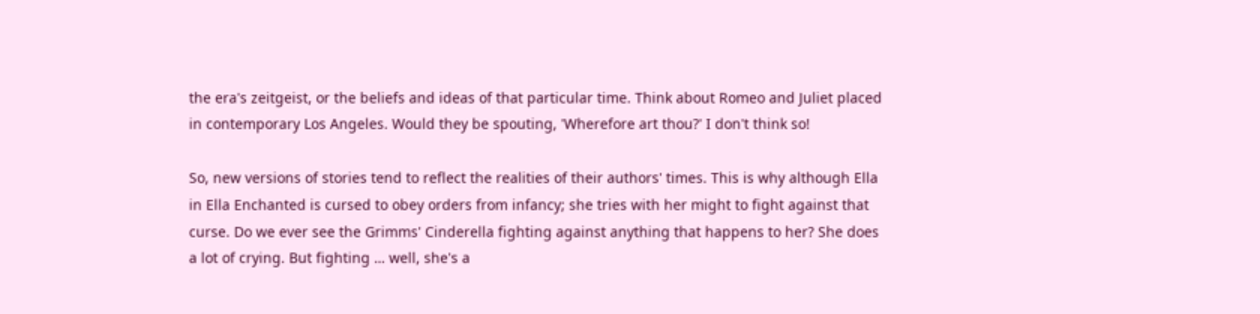the era's zeitgeist, or the beliefs and ideas of that particular time. Think about Romeo and Juliet placed in contemporary Los Angeles. Would they be spouting, 'Wherefore art thou?' I don't think so!

So, new versions of stories tend to reflect the realities of their authors' times. This is why although Ella in Ella Enchanted is cursed to obey orders from infancy; she tries with her might to fight against that curse. Do we ever see the Grimms' Cinderella fighting against anything that happens to her? She does a lot of crying. But fighting … well, she's a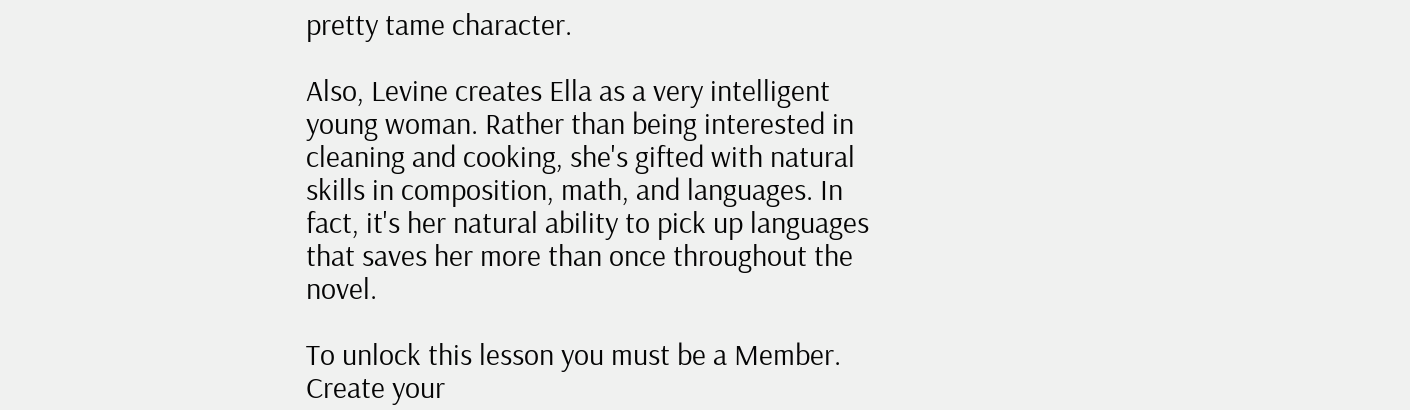pretty tame character.

Also, Levine creates Ella as a very intelligent young woman. Rather than being interested in cleaning and cooking, she's gifted with natural skills in composition, math, and languages. In fact, it's her natural ability to pick up languages that saves her more than once throughout the novel.

To unlock this lesson you must be a Member.
Create your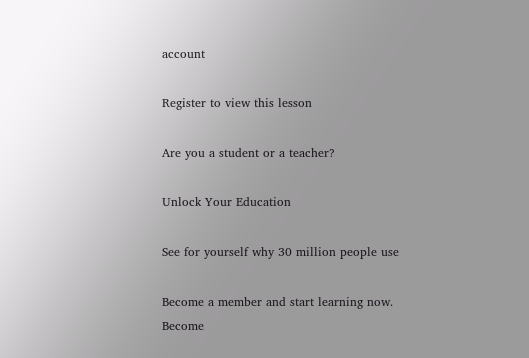account

Register to view this lesson

Are you a student or a teacher?

Unlock Your Education

See for yourself why 30 million people use

Become a member and start learning now.
Become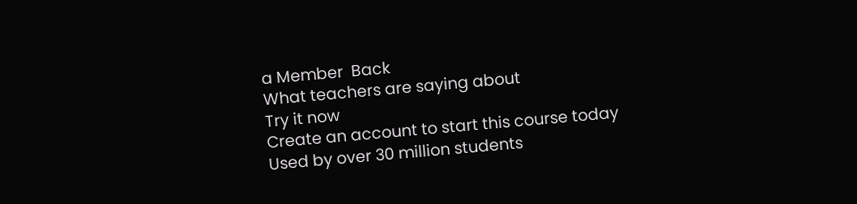a Member  Back
What teachers are saying about
Try it now
Create an account to start this course today
Used by over 30 million students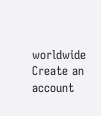worldwide
Create an account